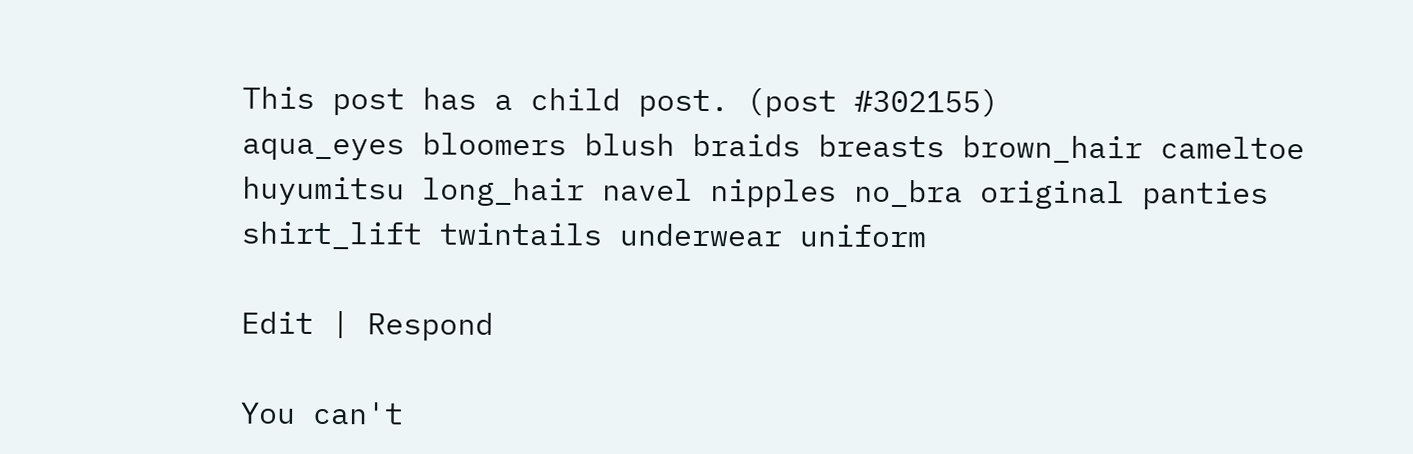This post has a child post. (post #302155)
aqua_eyes bloomers blush braids breasts brown_hair cameltoe huyumitsu long_hair navel nipples no_bra original panties shirt_lift twintails underwear uniform

Edit | Respond

You can't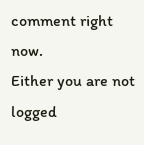comment right now.
Either you are not logged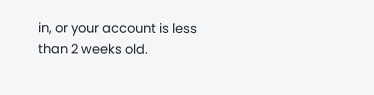in, or your account is less than 2 weeks old.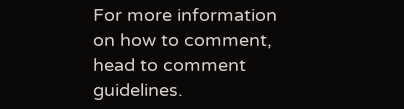For more information on how to comment, head to comment guidelines.